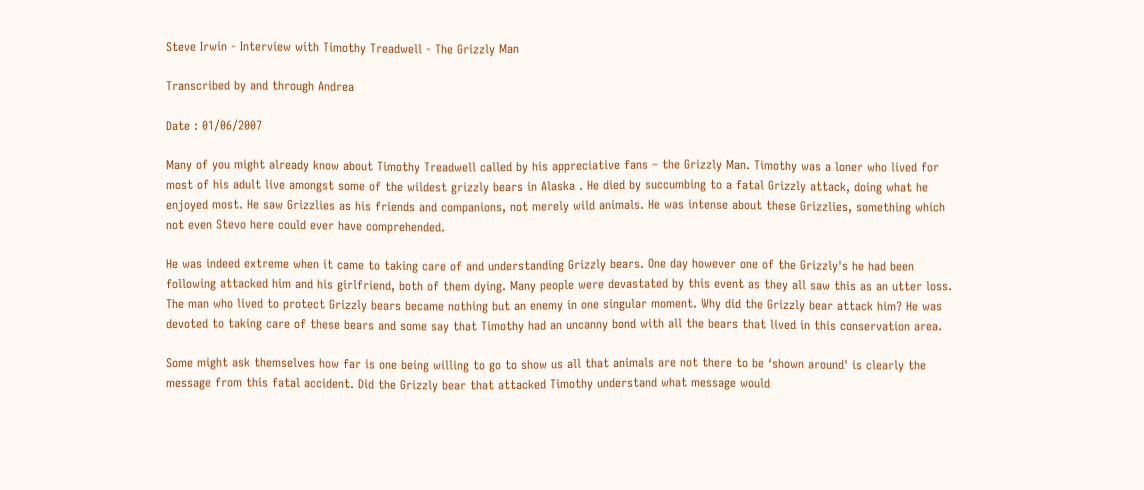Steve Irwin - Interview with Timothy Treadwell - The Grizzly Man

Transcribed by and through Andrea

Date : 01/06/2007

Many of you might already know about Timothy Treadwell called by his appreciative fans – the Grizzly Man. Timothy was a loner who lived for most of his adult live amongst some of the wildest grizzly bears in Alaska . He died by succumbing to a fatal Grizzly attack, doing what he enjoyed most. He saw Grizzlies as his friends and companions, not merely wild animals. He was intense about these Grizzlies, something which not even Stevo here could ever have comprehended.

He was indeed extreme when it came to taking care of and understanding Grizzly bears. One day however one of the Grizzly's he had been following attacked him and his girlfriend, both of them dying. Many people were devastated by this event as they all saw this as an utter loss. The man who lived to protect Grizzly bears became nothing but an enemy in one singular moment. Why did the Grizzly bear attack him? He was devoted to taking care of these bears and some say that Timothy had an uncanny bond with all the bears that lived in this conservation area.

Some might ask themselves how far is one being willing to go to show us all that animals are not there to be ‘shown around' is clearly the message from this fatal accident. Did the Grizzly bear that attacked Timothy understand what message would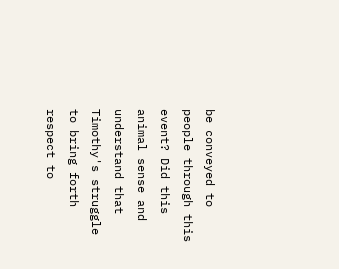be conveyed to people through this event? Did this animal sense and understand that Timothy's struggle to bring forth respect to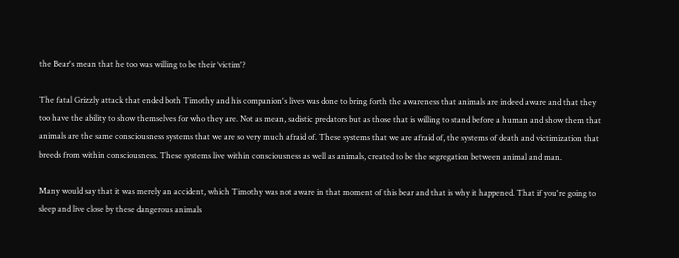the Bear's mean that he too was willing to be their ‘victim'?

The fatal Grizzly attack that ended both Timothy and his companion's lives was done to bring forth the awareness that animals are indeed aware and that they too have the ability to show themselves for who they are. Not as mean, sadistic predators but as those that is willing to stand before a human and show them that animals are the same consciousness systems that we are so very much afraid of. These systems that we are afraid of, the systems of death and victimization that breeds from within consciousness. These systems live within consciousness as well as animals, created to be the segregation between animal and man.

Many would say that it was merely an accident, which Timothy was not aware in that moment of this bear and that is why it happened. That if you're going to sleep and live close by these dangerous animals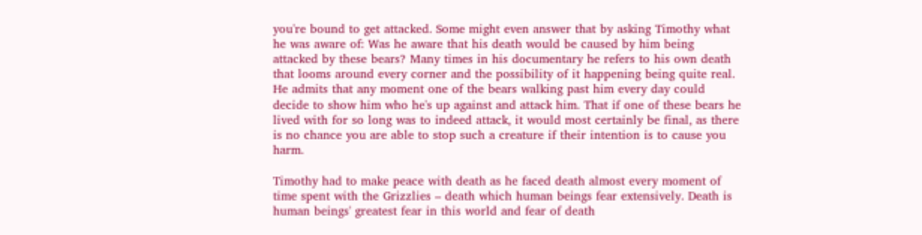you're bound to get attacked. Some might even answer that by asking Timothy what he was aware of: Was he aware that his death would be caused by him being attacked by these bears? Many times in his documentary he refers to his own death that looms around every corner and the possibility of it happening being quite real. He admits that any moment one of the bears walking past him every day could decide to show him who he's up against and attack him. That if one of these bears he lived with for so long was to indeed attack, it would most certainly be final, as there is no chance you are able to stop such a creature if their intention is to cause you harm.

Timothy had to make peace with death as he faced death almost every moment of time spent with the Grizzlies – death which human beings fear extensively. Death is human beings' greatest fear in this world and fear of death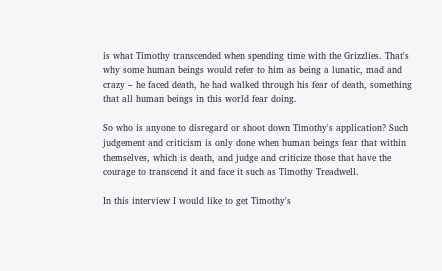is what Timothy transcended when spending time with the Grizzlies. That's why some human beings would refer to him as being a lunatic, mad and crazy – he faced death, he had walked through his fear of death, something that all human beings in this world fear doing.

So who is anyone to disregard or shoot down Timothy's application? Such judgement and criticism is only done when human beings fear that within themselves, which is death, and judge and criticize those that have the courage to transcend it and face it such as Timothy Treadwell.

In this interview I would like to get Timothy's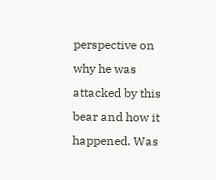perspective on why he was attacked by this bear and how it happened. Was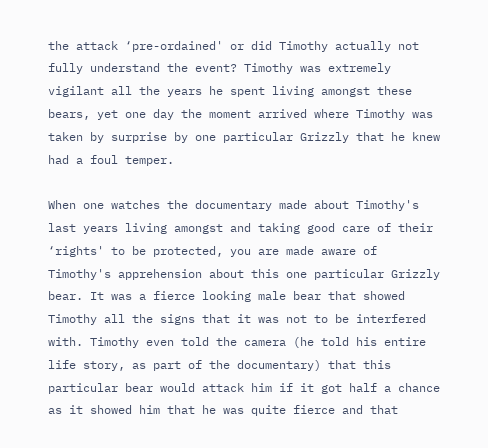the attack ‘pre-ordained' or did Timothy actually not fully understand the event? Timothy was extremely vigilant all the years he spent living amongst these bears, yet one day the moment arrived where Timothy was taken by surprise by one particular Grizzly that he knew had a foul temper.

When one watches the documentary made about Timothy's last years living amongst and taking good care of their ‘rights' to be protected, you are made aware of Timothy's apprehension about this one particular Grizzly bear. It was a fierce looking male bear that showed Timothy all the signs that it was not to be interfered with. Timothy even told the camera (he told his entire life story, as part of the documentary) that this particular bear would attack him if it got half a chance as it showed him that he was quite fierce and that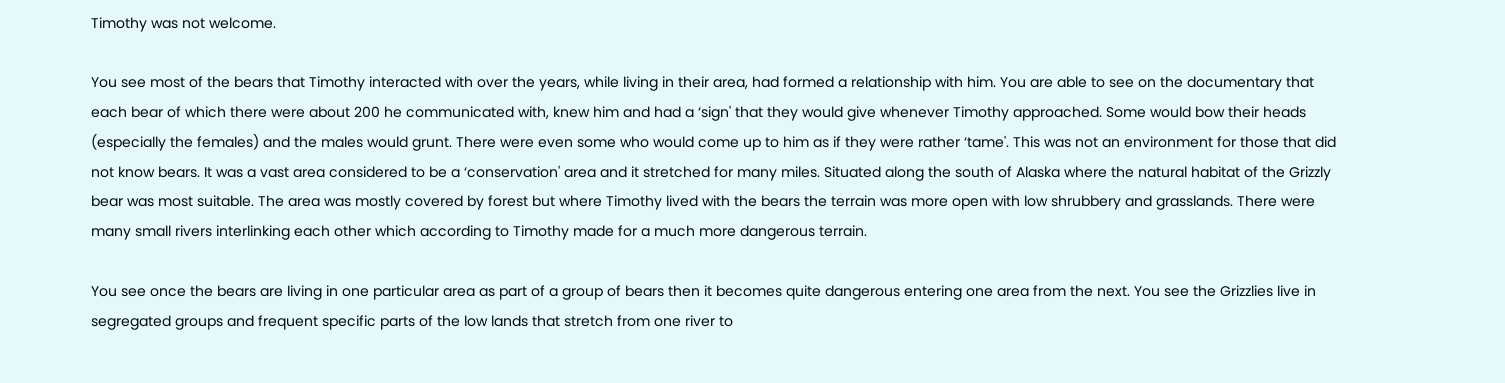Timothy was not welcome.

You see most of the bears that Timothy interacted with over the years, while living in their area, had formed a relationship with him. You are able to see on the documentary that each bear of which there were about 200 he communicated with, knew him and had a ‘sign' that they would give whenever Timothy approached. Some would bow their heads (especially the females) and the males would grunt. There were even some who would come up to him as if they were rather ‘tame'. This was not an environment for those that did not know bears. It was a vast area considered to be a ‘conservation' area and it stretched for many miles. Situated along the south of Alaska where the natural habitat of the Grizzly bear was most suitable. The area was mostly covered by forest but where Timothy lived with the bears the terrain was more open with low shrubbery and grasslands. There were many small rivers interlinking each other which according to Timothy made for a much more dangerous terrain.

You see once the bears are living in one particular area as part of a group of bears then it becomes quite dangerous entering one area from the next. You see the Grizzlies live in segregated groups and frequent specific parts of the low lands that stretch from one river to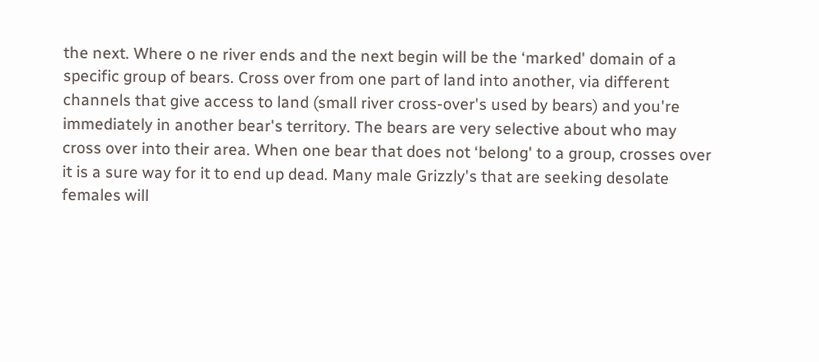the next. Where o ne river ends and the next begin will be the ‘marked' domain of a specific group of bears. Cross over from one part of land into another, via different channels that give access to land (small river cross-over's used by bears) and you're immediately in another bear's territory. The bears are very selective about who may cross over into their area. When one bear that does not ‘belong' to a group, crosses over it is a sure way for it to end up dead. Many male Grizzly's that are seeking desolate females will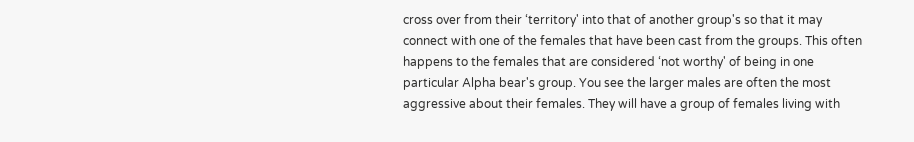cross over from their ‘territory' into that of another group's so that it may connect with one of the females that have been cast from the groups. This often happens to the females that are considered ‘not worthy' of being in one particular Alpha bear's group. You see the larger males are often the most aggressive about their females. They will have a group of females living with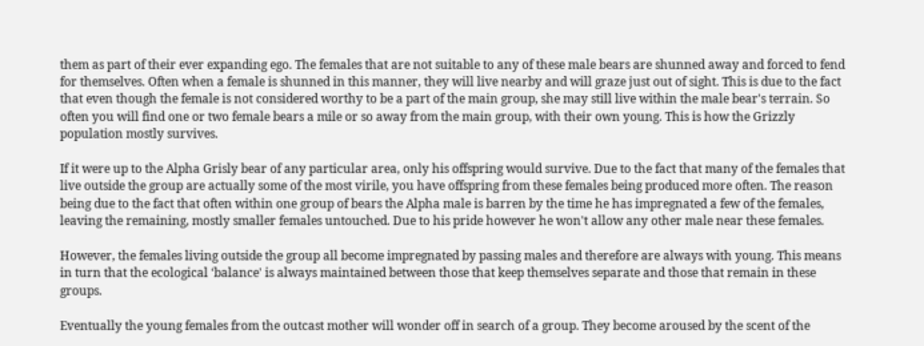them as part of their ever expanding ego. The females that are not suitable to any of these male bears are shunned away and forced to fend for themselves. Often when a female is shunned in this manner, they will live nearby and will graze just out of sight. This is due to the fact that even though the female is not considered worthy to be a part of the main group, she may still live within the male bear's terrain. So often you will find one or two female bears a mile or so away from the main group, with their own young. This is how the Grizzly population mostly survives.

If it were up to the Alpha Grisly bear of any particular area, only his offspring would survive. Due to the fact that many of the females that live outside the group are actually some of the most virile, you have offspring from these females being produced more often. The reason being due to the fact that often within one group of bears the Alpha male is barren by the time he has impregnated a few of the females, leaving the remaining, mostly smaller females untouched. Due to his pride however he won't allow any other male near these females.

However, the females living outside the group all become impregnated by passing males and therefore are always with young. This means in turn that the ecological ‘balance' is always maintained between those that keep themselves separate and those that remain in these groups.

Eventually the young females from the outcast mother will wonder off in search of a group. They become aroused by the scent of the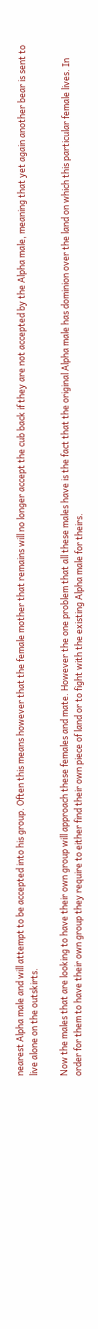nearest Alpha male and will attempt to be accepted into his group. Often this means however that the female mother that remains will no longer accept the cub back if they are not accepted by the Alpha male, meaning that yet again another bear is sent to live alone on the outskirts.

Now the males that are looking to have their own group will approach these females and mate. However the one problem that all these males have is the fact that the original Alpha male has dominion over the land on which this particular female lives. In order for them to have their own group they require to either find their own piece of land or to fight with the existing Alpha male for theirs.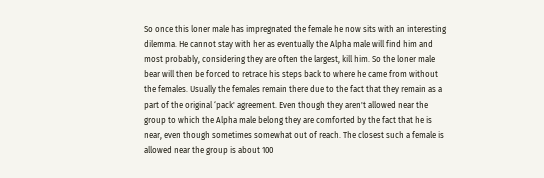So once this loner male has impregnated the female he now sits with an interesting dilemma. He cannot stay with her as eventually the Alpha male will find him and most probably, considering they are often the largest, kill him. So the loner male bear will then be forced to retrace his steps back to where he came from without the females. Usually the females remain there due to the fact that they remain as a part of the original ‘pack' agreement. Even though they aren't allowed near the group to which the Alpha male belong they are comforted by the fact that he is near, even though sometimes somewhat out of reach. The closest such a female is allowed near the group is about 100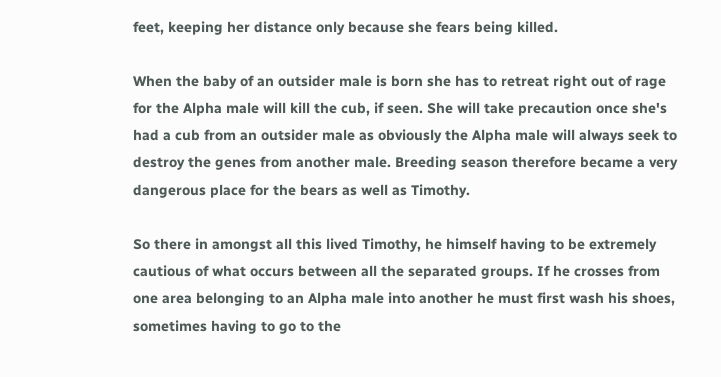feet, keeping her distance only because she fears being killed.

When the baby of an outsider male is born she has to retreat right out of rage for the Alpha male will kill the cub, if seen. She will take precaution once she's had a cub from an outsider male as obviously the Alpha male will always seek to destroy the genes from another male. Breeding season therefore became a very dangerous place for the bears as well as Timothy.

So there in amongst all this lived Timothy, he himself having to be extremely cautious of what occurs between all the separated groups. If he crosses from one area belonging to an Alpha male into another he must first wash his shoes, sometimes having to go to the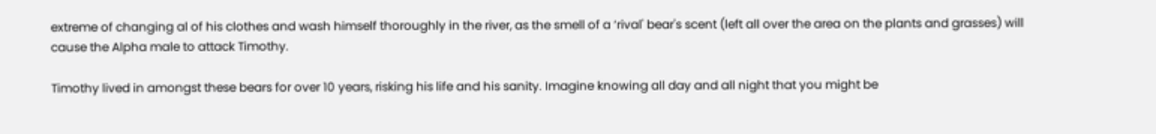extreme of changing al of his clothes and wash himself thoroughly in the river, as the smell of a ‘rival' bear's scent (left all over the area on the plants and grasses) will cause the Alpha male to attack Timothy.

Timothy lived in amongst these bears for over 10 years, risking his life and his sanity. Imagine knowing all day and all night that you might be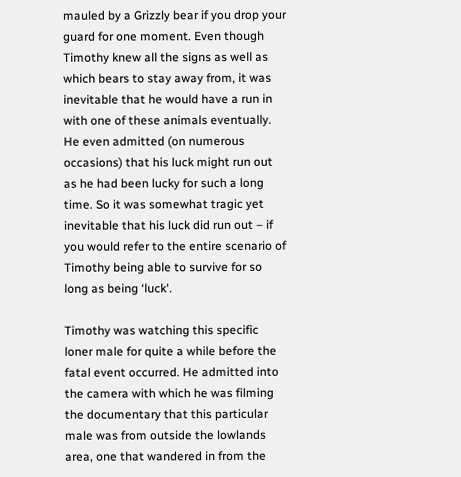mauled by a Grizzly bear if you drop your guard for one moment. Even though Timothy knew all the signs as well as which bears to stay away from, it was inevitable that he would have a run in with one of these animals eventually. He even admitted (on numerous occasions) that his luck might run out as he had been lucky for such a long time. So it was somewhat tragic yet inevitable that his luck did run out – if you would refer to the entire scenario of Timothy being able to survive for so long as being ‘luck'.

Timothy was watching this specific loner male for quite a while before the fatal event occurred. He admitted into the camera with which he was filming the documentary that this particular male was from outside the lowlands area, one that wandered in from the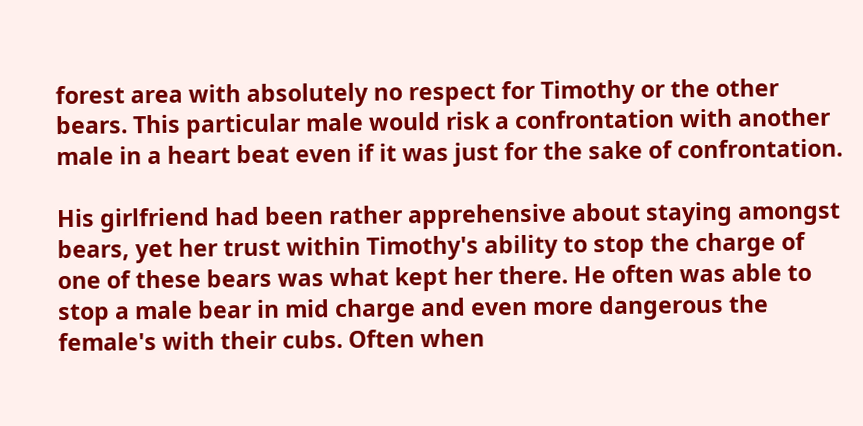forest area with absolutely no respect for Timothy or the other bears. This particular male would risk a confrontation with another male in a heart beat even if it was just for the sake of confrontation.

His girlfriend had been rather apprehensive about staying amongst bears, yet her trust within Timothy's ability to stop the charge of one of these bears was what kept her there. He often was able to stop a male bear in mid charge and even more dangerous the female's with their cubs. Often when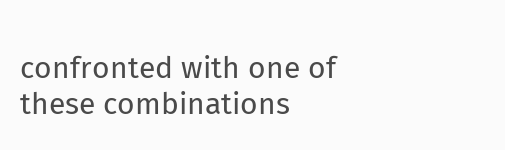confronted with one of these combinations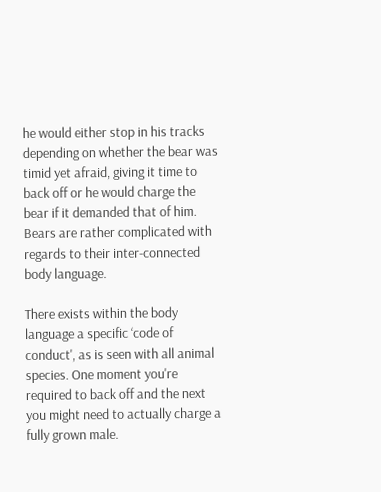he would either stop in his tracks depending on whether the bear was timid yet afraid, giving it time to back off or he would charge the bear if it demanded that of him. Bears are rather complicated with regards to their inter-connected body language.

There exists within the body language a specific ‘code of conduct', as is seen with all animal species. One moment you're required to back off and the next you might need to actually charge a fully grown male.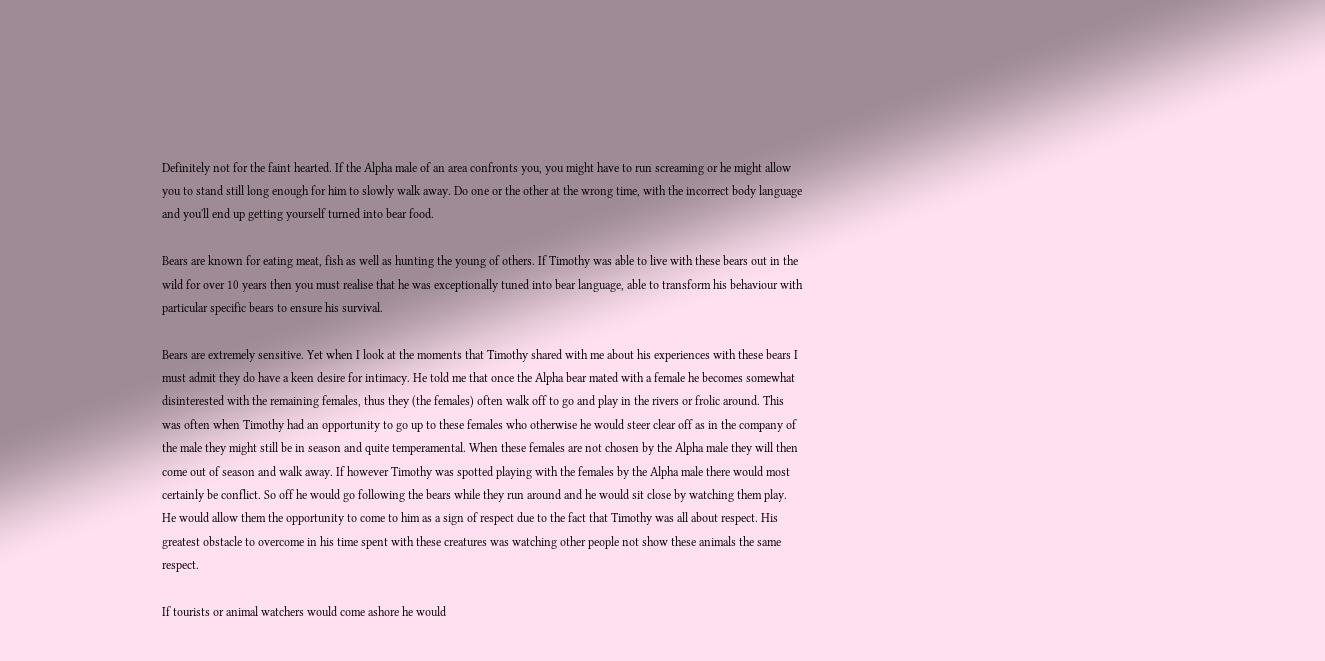Definitely not for the faint hearted. If the Alpha male of an area confronts you, you might have to run screaming or he might allow you to stand still long enough for him to slowly walk away. Do one or the other at the wrong time, with the incorrect body language and you'll end up getting yourself turned into bear food.

Bears are known for eating meat, fish as well as hunting the young of others. If Timothy was able to live with these bears out in the wild for over 10 years then you must realise that he was exceptionally tuned into bear language, able to transform his behaviour with particular specific bears to ensure his survival.

Bears are extremely sensitive. Yet when I look at the moments that Timothy shared with me about his experiences with these bears I must admit they do have a keen desire for intimacy. He told me that once the Alpha bear mated with a female he becomes somewhat disinterested with the remaining females, thus they (the females) often walk off to go and play in the rivers or frolic around. This was often when Timothy had an opportunity to go up to these females who otherwise he would steer clear off as in the company of the male they might still be in season and quite temperamental. When these females are not chosen by the Alpha male they will then come out of season and walk away. If however Timothy was spotted playing with the females by the Alpha male there would most certainly be conflict. So off he would go following the bears while they run around and he would sit close by watching them play. He would allow them the opportunity to come to him as a sign of respect due to the fact that Timothy was all about respect. His greatest obstacle to overcome in his time spent with these creatures was watching other people not show these animals the same respect.

If tourists or animal watchers would come ashore he would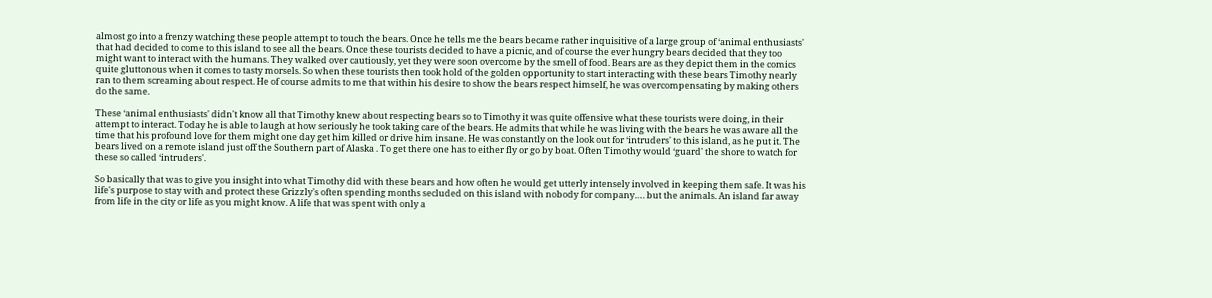almost go into a frenzy watching these people attempt to touch the bears. Once he tells me the bears became rather inquisitive of a large group of ‘animal enthusiasts' that had decided to come to this island to see all the bears. Once these tourists decided to have a picnic, and of course the ever hungry bears decided that they too might want to interact with the humans. They walked over cautiously, yet they were soon overcome by the smell of food. Bears are as they depict them in the comics quite gluttonous when it comes to tasty morsels. So when these tourists then took hold of the golden opportunity to start interacting with these bears Timothy nearly ran to them screaming about respect. He of course admits to me that within his desire to show the bears respect himself, he was overcompensating by making others do the same.

These ‘animal enthusiasts' didn't know all that Timothy knew about respecting bears so to Timothy it was quite offensive what these tourists were doing, in their attempt to interact. Today he is able to laugh at how seriously he took taking care of the bears. He admits that while he was living with the bears he was aware all the time that his profound love for them might one day get him killed or drive him insane. He was constantly on the look out for ‘intruders' to this island, as he put it. The bears lived on a remote island just off the Southern part of Alaska . To get there one has to either fly or go by boat. Often Timothy would ‘guard' the shore to watch for these so called ‘intruders'.

So basically that was to give you insight into what Timothy did with these bears and how often he would get utterly intensely involved in keeping them safe. It was his life's purpose to stay with and protect these Grizzly's often spending months secluded on this island with nobody for company…. but the animals. An island far away from life in the city or life as you might know. A life that was spent with only a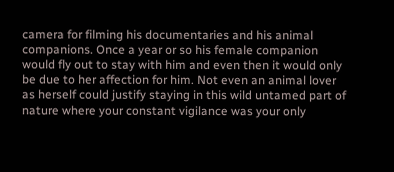camera for filming his documentaries and his animal companions. Once a year or so his female companion would fly out to stay with him and even then it would only be due to her affection for him. Not even an animal lover as herself could justify staying in this wild untamed part of nature where your constant vigilance was your only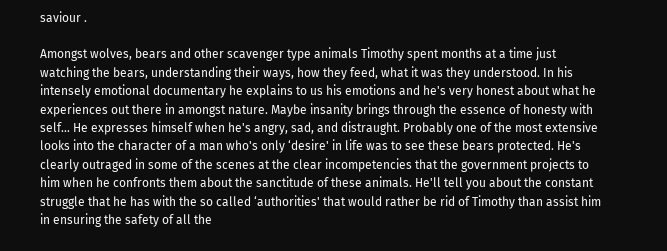saviour .

Amongst wolves, bears and other scavenger type animals Timothy spent months at a time just watching the bears, understanding their ways, how they feed, what it was they understood. In his intensely emotional documentary he explains to us his emotions and he's very honest about what he experiences out there in amongst nature. Maybe insanity brings through the essence of honesty with self… He expresses himself when he's angry, sad, and distraught. Probably one of the most extensive looks into the character of a man who's only ‘desire' in life was to see these bears protected. He's clearly outraged in some of the scenes at the clear incompetencies that the government projects to him when he confronts them about the sanctitude of these animals. He'll tell you about the constant struggle that he has with the so called ‘authorities' that would rather be rid of Timothy than assist him in ensuring the safety of all the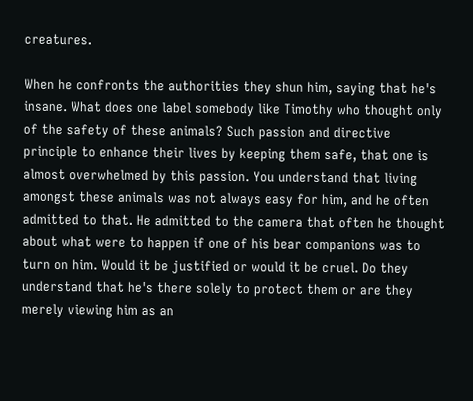creatures.

When he confronts the authorities they shun him, saying that he's insane. What does one label somebody like Timothy who thought only of the safety of these animals? Such passion and directive principle to enhance their lives by keeping them safe, that one is almost overwhelmed by this passion. You understand that living amongst these animals was not always easy for him, and he often admitted to that. He admitted to the camera that often he thought about what were to happen if one of his bear companions was to turn on him. Would it be justified or would it be cruel. Do they understand that he's there solely to protect them or are they merely viewing him as an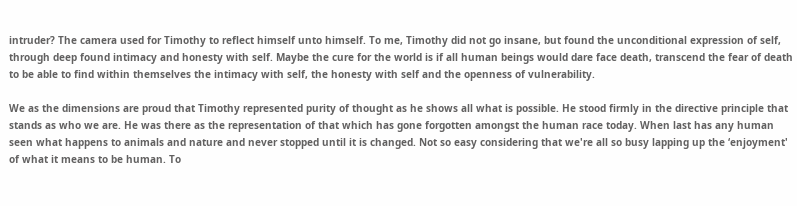intruder? The camera used for Timothy to reflect himself unto himself. To me, Timothy did not go insane, but found the unconditional expression of self, through deep found intimacy and honesty with self. Maybe the cure for the world is if all human beings would dare face death, transcend the fear of death to be able to find within themselves the intimacy with self, the honesty with self and the openness of vulnerability.

We as the dimensions are proud that Timothy represented purity of thought as he shows all what is possible. He stood firmly in the directive principle that stands as who we are. He was there as the representation of that which has gone forgotten amongst the human race today. When last has any human seen what happens to animals and nature and never stopped until it is changed. Not so easy considering that we're all so busy lapping up the ‘enjoyment' of what it means to be human. To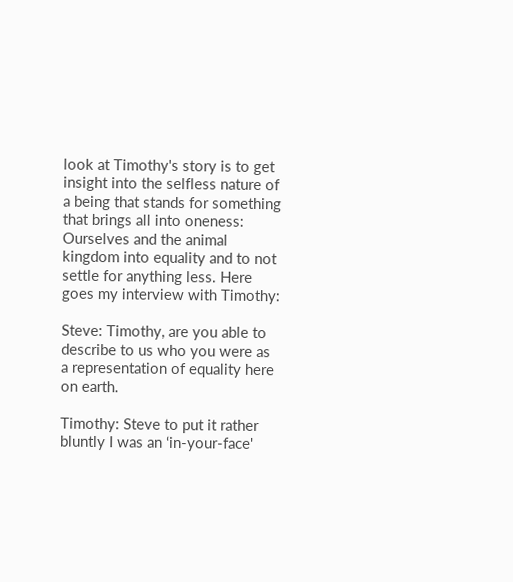look at Timothy's story is to get insight into the selfless nature of a being that stands for something that brings all into oneness: Ourselves and the animal kingdom into equality and to not settle for anything less. Here goes my interview with Timothy:

Steve: Timothy, are you able to describe to us who you were as a representation of equality here on earth.

Timothy: Steve to put it rather bluntly I was an ‘in-your-face'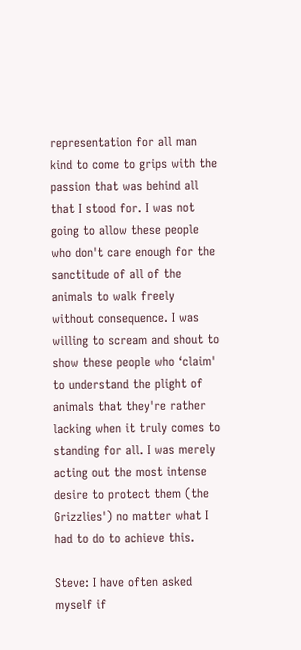representation for all man kind to come to grips with the passion that was behind all that I stood for. I was not going to allow these people who don't care enough for the sanctitude of all of the animals to walk freely without consequence. I was willing to scream and shout to show these people who ‘claim' to understand the plight of animals that they're rather lacking when it truly comes to standing for all. I was merely acting out the most intense desire to protect them (the Grizzlies') no matter what I had to do to achieve this.

Steve: I have often asked myself if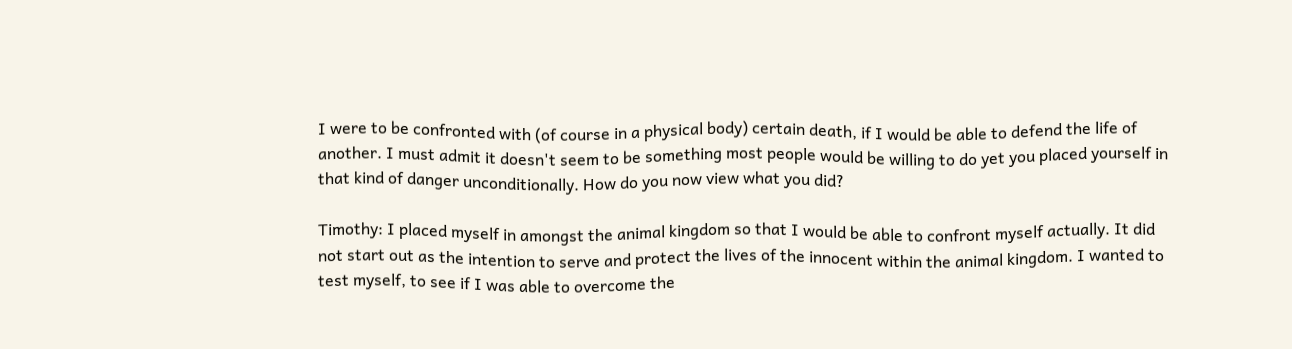I were to be confronted with (of course in a physical body) certain death, if I would be able to defend the life of another. I must admit it doesn't seem to be something most people would be willing to do yet you placed yourself in that kind of danger unconditionally. How do you now view what you did?

Timothy: I placed myself in amongst the animal kingdom so that I would be able to confront myself actually. It did not start out as the intention to serve and protect the lives of the innocent within the animal kingdom. I wanted to test myself, to see if I was able to overcome the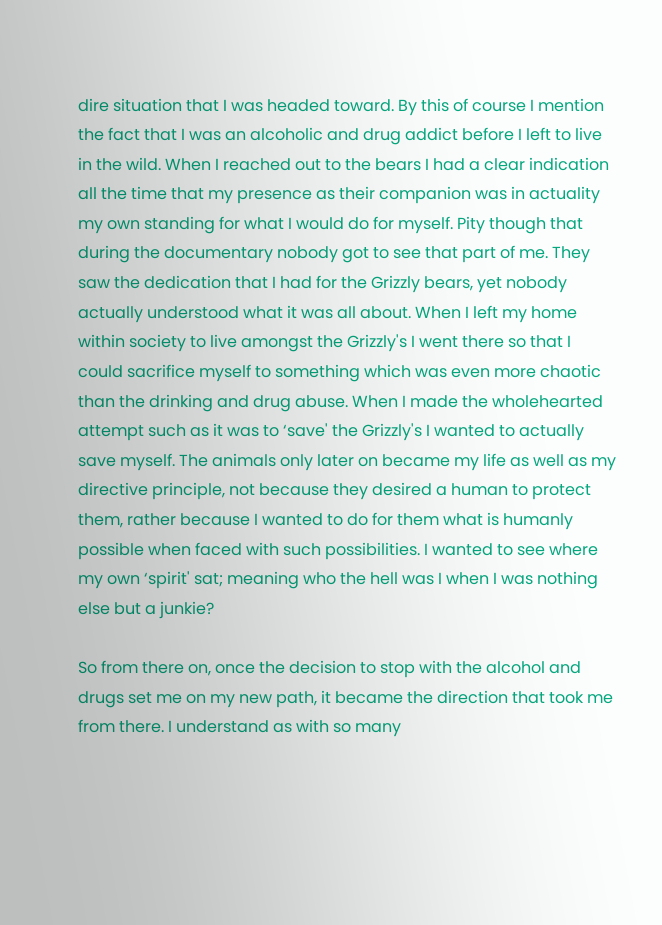dire situation that I was headed toward. By this of course I mention the fact that I was an alcoholic and drug addict before I left to live in the wild. When I reached out to the bears I had a clear indication all the time that my presence as their companion was in actuality my own standing for what I would do for myself. Pity though that during the documentary nobody got to see that part of me. They saw the dedication that I had for the Grizzly bears, yet nobody actually understood what it was all about. When I left my home within society to live amongst the Grizzly's I went there so that I could sacrifice myself to something which was even more chaotic than the drinking and drug abuse. When I made the wholehearted attempt such as it was to ‘save' the Grizzly's I wanted to actually save myself. The animals only later on became my life as well as my directive principle, not because they desired a human to protect them, rather because I wanted to do for them what is humanly possible when faced with such possibilities. I wanted to see where my own ‘spirit' sat; meaning who the hell was I when I was nothing else but a junkie?

So from there on, once the decision to stop with the alcohol and drugs set me on my new path, it became the direction that took me from there. I understand as with so many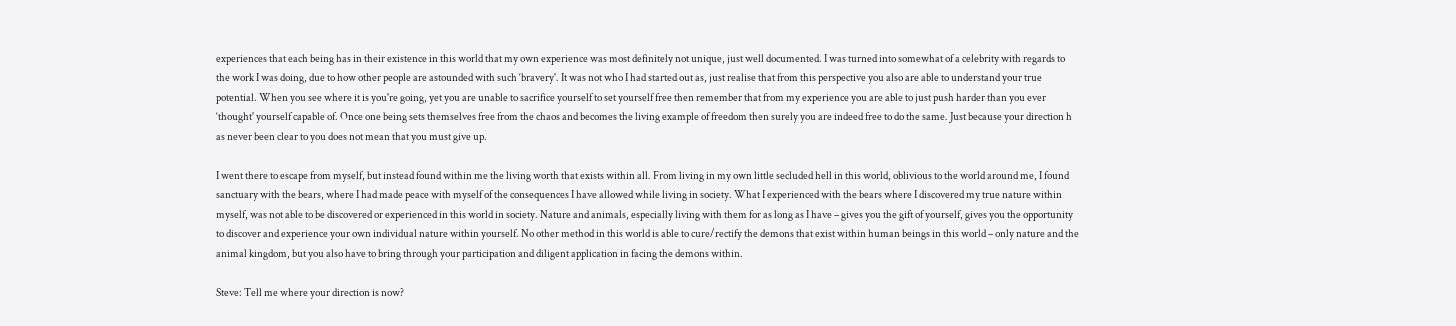experiences that each being has in their existence in this world that my own experience was most definitely not unique, just well documented. I was turned into somewhat of a celebrity with regards to the work I was doing, due to how other people are astounded with such ‘bravery'. It was not who I had started out as, just realise that from this perspective you also are able to understand your true potential. When you see where it is you're going, yet you are unable to sacrifice yourself to set yourself free then remember that from my experience you are able to just push harder than you ever ‘thought' yourself capable of. Once one being sets themselves free from the chaos and becomes the living example of freedom then surely you are indeed free to do the same. Just because your direction h as never been clear to you does not mean that you must give up.

I went there to escape from myself, but instead found within me the living worth that exists within all. From living in my own little secluded hell in this world, oblivious to the world around me, I found sanctuary with the bears, where I had made peace with myself of the consequences I have allowed while living in society. What I experienced with the bears where I discovered my true nature within myself, was not able to be discovered or experienced in this world in society. Nature and animals, especially living with them for as long as I have – gives you the gift of yourself, gives you the opportunity to discover and experience your own individual nature within yourself. No other method in this world is able to cure/rectify the demons that exist within human beings in this world – only nature and the animal kingdom, but you also have to bring through your participation and diligent application in facing the demons within.

Steve: Tell me where your direction is now?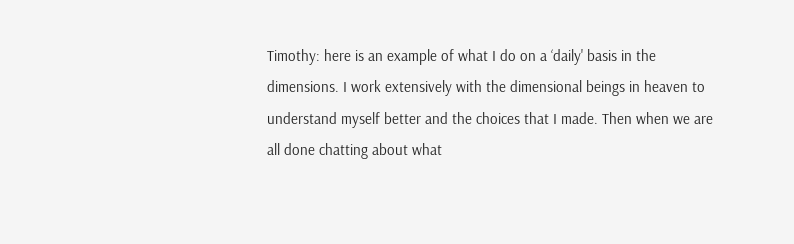Timothy: here is an example of what I do on a ‘daily' basis in the dimensions. I work extensively with the dimensional beings in heaven to understand myself better and the choices that I made. Then when we are all done chatting about what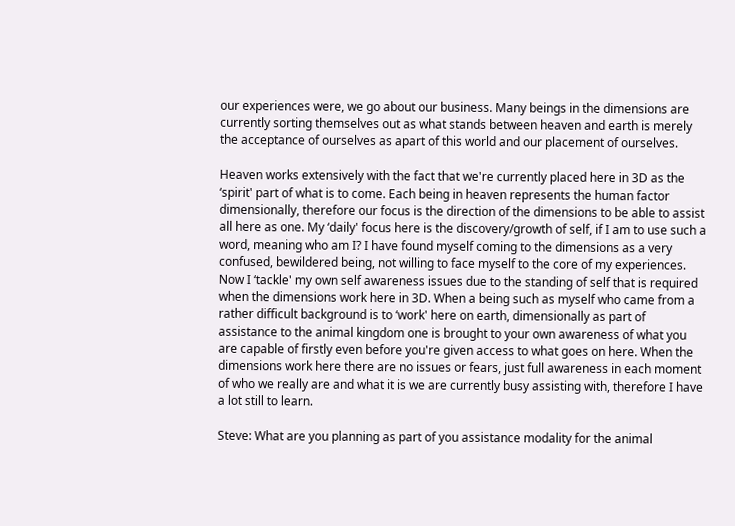our experiences were, we go about our business. Many beings in the dimensions are currently sorting themselves out as what stands between heaven and earth is merely the acceptance of ourselves as apart of this world and our placement of ourselves.

Heaven works extensively with the fact that we're currently placed here in 3D as the ‘spirit' part of what is to come. Each being in heaven represents the human factor dimensionally, therefore our focus is the direction of the dimensions to be able to assist all here as one. My ‘daily' focus here is the discovery/growth of self, if I am to use such a word, meaning who am I? I have found myself coming to the dimensions as a very confused, bewildered being, not willing to face myself to the core of my experiences. Now I ‘tackle' my own self awareness issues due to the standing of self that is required when the dimensions work here in 3D. When a being such as myself who came from a rather difficult background is to ‘work' here on earth, dimensionally as part of assistance to the animal kingdom one is brought to your own awareness of what you are capable of firstly even before you're given access to what goes on here. When the dimensions work here there are no issues or fears, just full awareness in each moment of who we really are and what it is we are currently busy assisting with, therefore I have a lot still to learn.

Steve: What are you planning as part of you assistance modality for the animal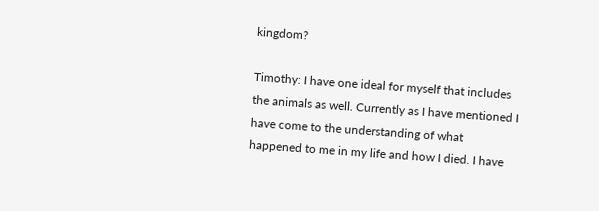kingdom?

Timothy: I have one ideal for myself that includes the animals as well. Currently as I have mentioned I have come to the understanding of what happened to me in my life and how I died. I have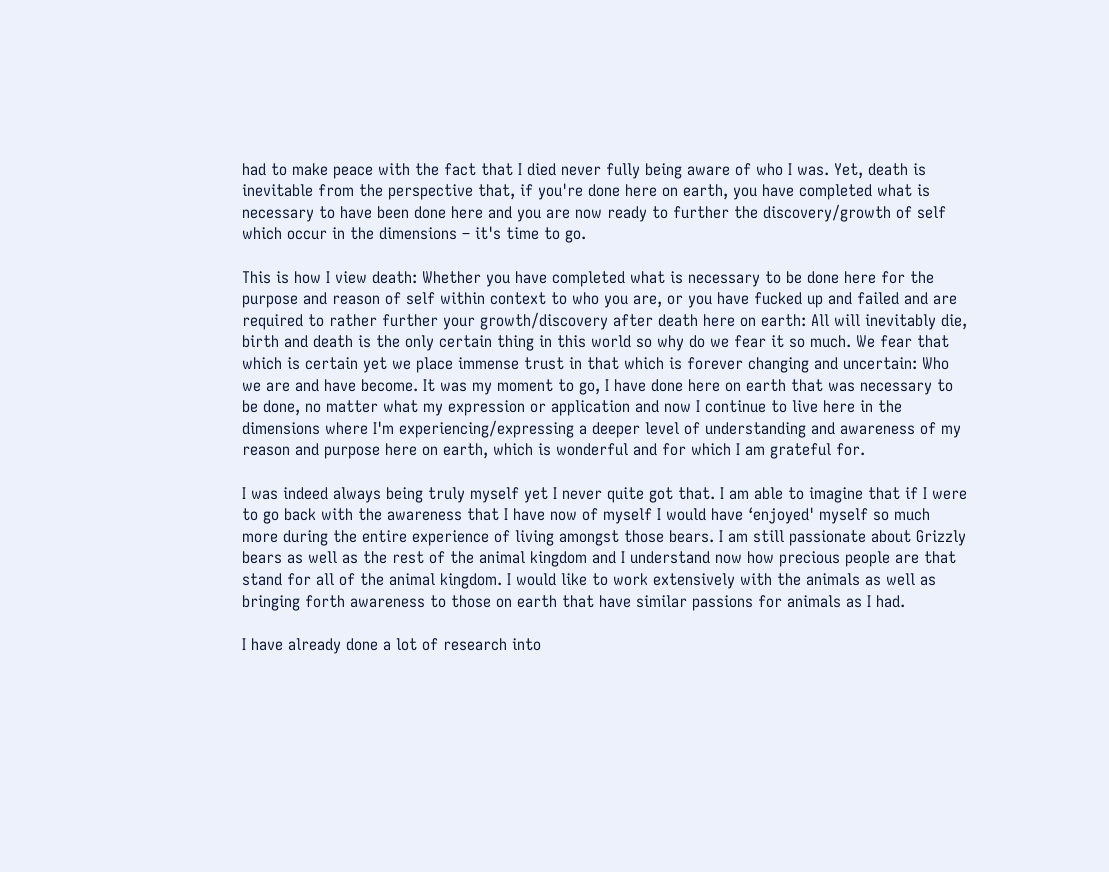had to make peace with the fact that I died never fully being aware of who I was. Yet, death is inevitable from the perspective that, if you're done here on earth, you have completed what is necessary to have been done here and you are now ready to further the discovery/growth of self which occur in the dimensions – it's time to go.

This is how I view death: Whether you have completed what is necessary to be done here for the purpose and reason of self within context to who you are, or you have fucked up and failed and are required to rather further your growth/discovery after death here on earth: All will inevitably die, birth and death is the only certain thing in this world so why do we fear it so much. We fear that which is certain yet we place immense trust in that which is forever changing and uncertain: Who we are and have become. It was my moment to go, I have done here on earth that was necessary to be done, no matter what my expression or application and now I continue to live here in the dimensions where I'm experiencing/expressing a deeper level of understanding and awareness of my reason and purpose here on earth, which is wonderful and for which I am grateful for.

I was indeed always being truly myself yet I never quite got that. I am able to imagine that if I were to go back with the awareness that I have now of myself I would have ‘enjoyed' myself so much more during the entire experience of living amongst those bears. I am still passionate about Grizzly bears as well as the rest of the animal kingdom and I understand now how precious people are that stand for all of the animal kingdom. I would like to work extensively with the animals as well as bringing forth awareness to those on earth that have similar passions for animals as I had.

I have already done a lot of research into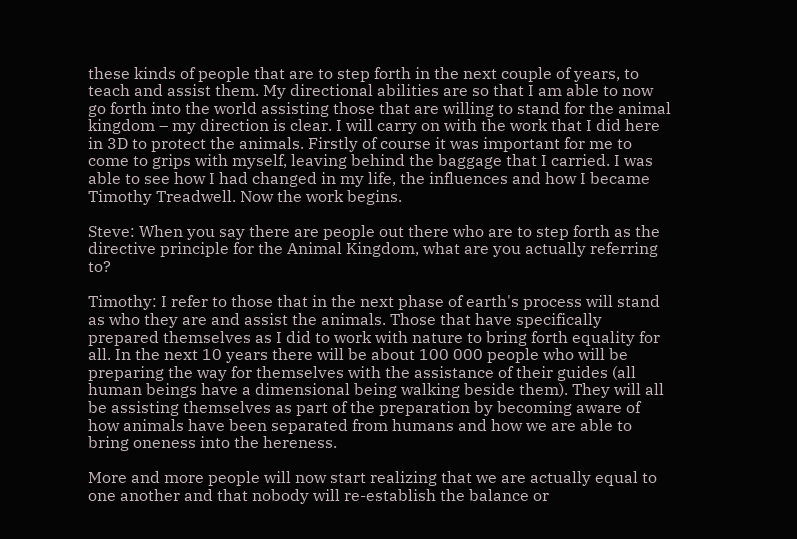these kinds of people that are to step forth in the next couple of years, to teach and assist them. My directional abilities are so that I am able to now go forth into the world assisting those that are willing to stand for the animal kingdom – my direction is clear. I will carry on with the work that I did here in 3D to protect the animals. Firstly of course it was important for me to come to grips with myself, leaving behind the baggage that I carried. I was able to see how I had changed in my life, the influences and how I became Timothy Treadwell. Now the work begins.

Steve: When you say there are people out there who are to step forth as the directive principle for the Animal Kingdom, what are you actually referring to?

Timothy: I refer to those that in the next phase of earth's process will stand as who they are and assist the animals. Those that have specifically prepared themselves as I did to work with nature to bring forth equality for all. In the next 10 years there will be about 100 000 people who will be preparing the way for themselves with the assistance of their guides (all human beings have a dimensional being walking beside them). They will all be assisting themselves as part of the preparation by becoming aware of how animals have been separated from humans and how we are able to bring oneness into the hereness.

More and more people will now start realizing that we are actually equal to one another and that nobody will re-establish the balance or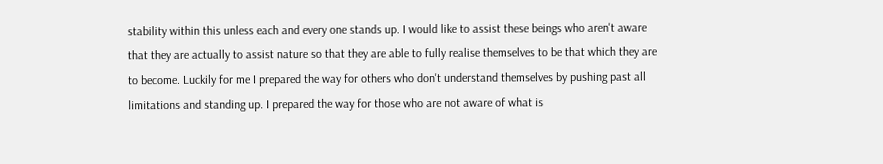stability within this unless each and every one stands up. I would like to assist these beings who aren't aware that they are actually to assist nature so that they are able to fully realise themselves to be that which they are to become. Luckily for me I prepared the way for others who don't understand themselves by pushing past all limitations and standing up. I prepared the way for those who are not aware of what is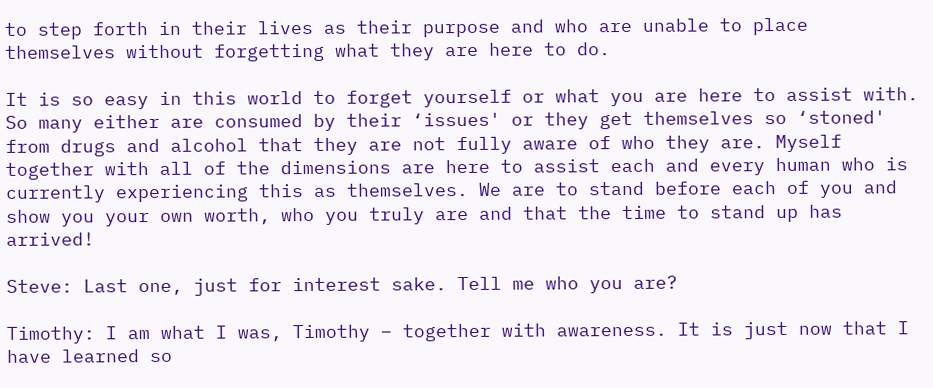to step forth in their lives as their purpose and who are unable to place themselves without forgetting what they are here to do.

It is so easy in this world to forget yourself or what you are here to assist with. So many either are consumed by their ‘issues' or they get themselves so ‘stoned' from drugs and alcohol that they are not fully aware of who they are. Myself together with all of the dimensions are here to assist each and every human who is currently experiencing this as themselves. We are to stand before each of you and show you your own worth, who you truly are and that the time to stand up has arrived!

Steve: Last one, just for interest sake. Tell me who you are?

Timothy: I am what I was, Timothy – together with awareness. It is just now that I have learned so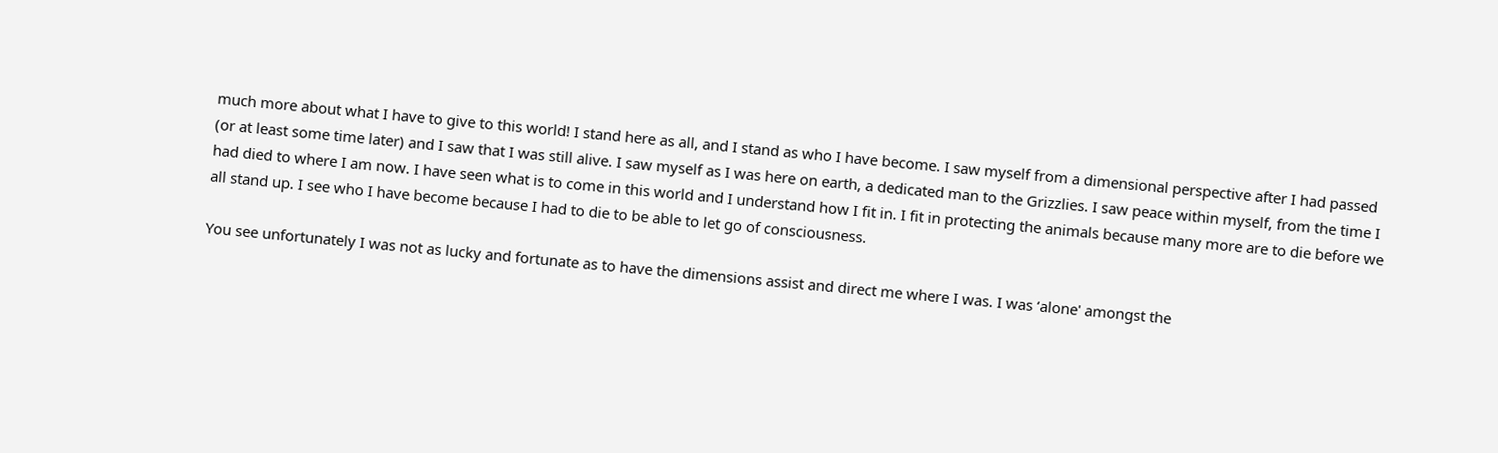much more about what I have to give to this world! I stand here as all, and I stand as who I have become. I saw myself from a dimensional perspective after I had passed (or at least some time later) and I saw that I was still alive. I saw myself as I was here on earth, a dedicated man to the Grizzlies. I saw peace within myself, from the time I had died to where I am now. I have seen what is to come in this world and I understand how I fit in. I fit in protecting the animals because many more are to die before we all stand up. I see who I have become because I had to die to be able to let go of consciousness.

You see unfortunately I was not as lucky and fortunate as to have the dimensions assist and direct me where I was. I was ‘alone' amongst the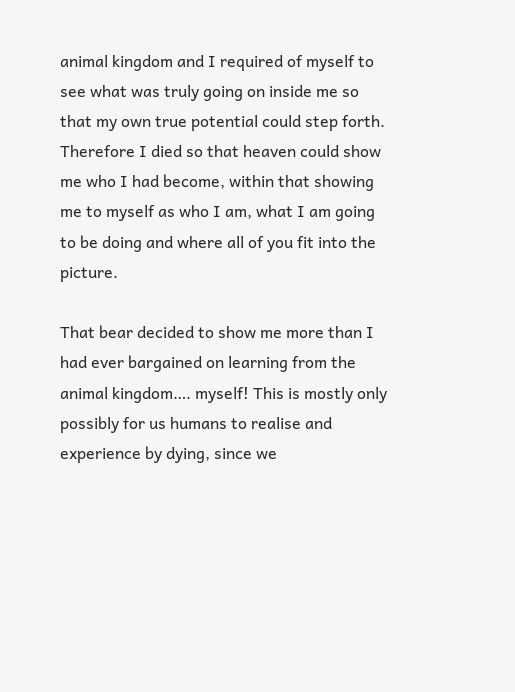animal kingdom and I required of myself to see what was truly going on inside me so that my own true potential could step forth. Therefore I died so that heaven could show me who I had become, within that showing me to myself as who I am, what I am going to be doing and where all of you fit into the picture.

That bear decided to show me more than I had ever bargained on learning from the animal kingdom…. myself! This is mostly only possibly for us humans to realise and experience by dying, since we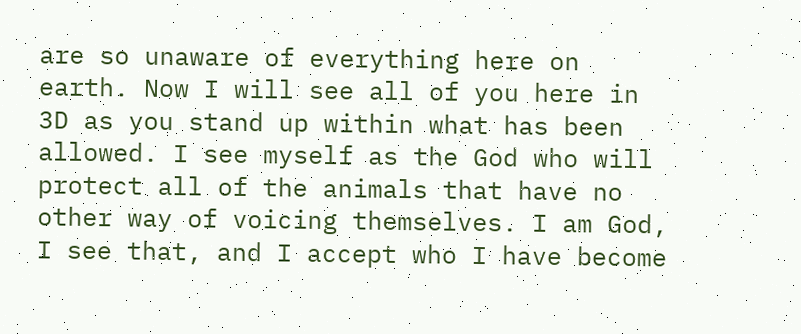are so unaware of everything here on earth. Now I will see all of you here in 3D as you stand up within what has been allowed. I see myself as the God who will protect all of the animals that have no other way of voicing themselves. I am God, I see that, and I accept who I have become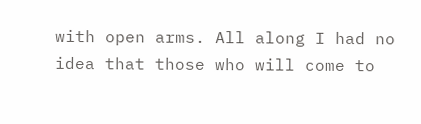with open arms. All along I had no idea that those who will come to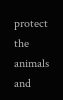protect the animals and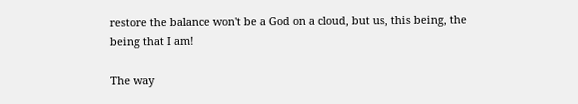restore the balance won't be a God on a cloud, but us, this being, the being that I am!

The way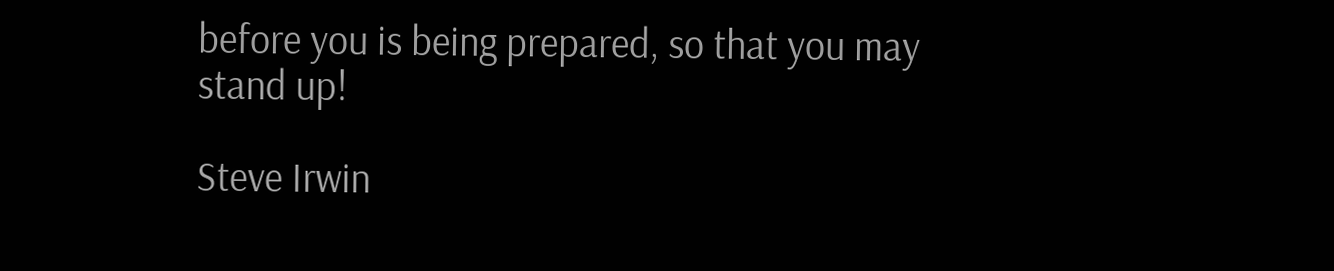before you is being prepared, so that you may stand up!

Steve Irwin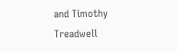and Timothy Treadwell